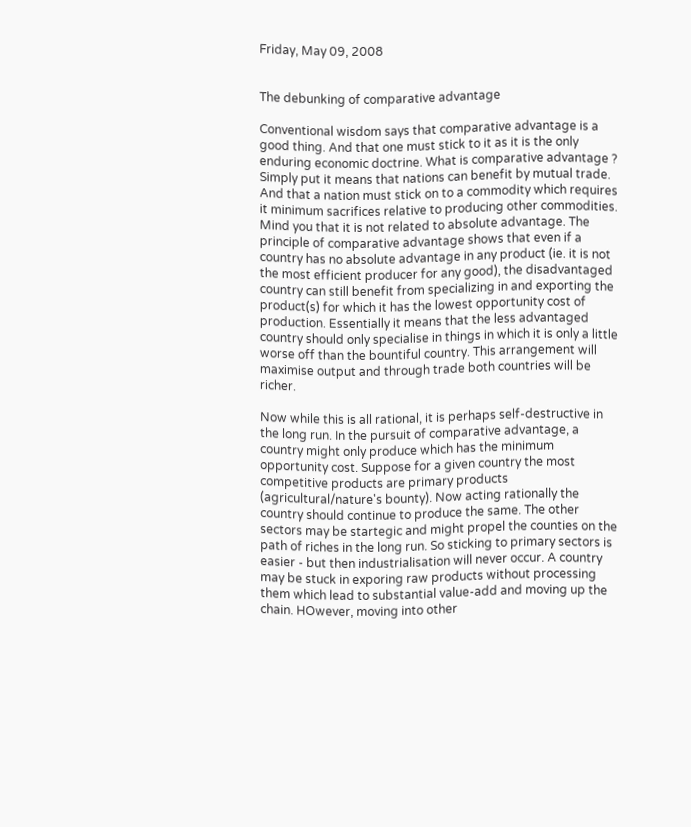Friday, May 09, 2008


The debunking of comparative advantage

Conventional wisdom says that comparative advantage is a good thing. And that one must stick to it as it is the only enduring economic doctrine. What is comparative advantage ? Simply put it means that nations can benefit by mutual trade. And that a nation must stick on to a commodity which requires it minimum sacrifices relative to producing other commodities. Mind you that it is not related to absolute advantage. The principle of comparative advantage shows that even if a country has no absolute advantage in any product (ie. it is not the most efficient producer for any good), the disadvantaged country can still benefit from specializing in and exporting the product(s) for which it has the lowest opportunity cost of production. Essentially it means that the less advantaged country should only specialise in things in which it is only a little worse off than the bountiful country. This arrangement will maximise output and through trade both countries will be richer.

Now while this is all rational, it is perhaps self-destructive in the long run. In the pursuit of comparative advantage, a country might only produce which has the minimum opportunity cost. Suppose for a given country the most competitive products are primary products (agricultural/nature's bounty). Now acting rationally the country should continue to produce the same. The other sectors may be startegic and might propel the counties on the path of riches in the long run. So sticking to primary sectors is easier - but then industrialisation will never occur. A country may be stuck in exporing raw products without processing them which lead to substantial value-add and moving up the chain. HOwever, moving into other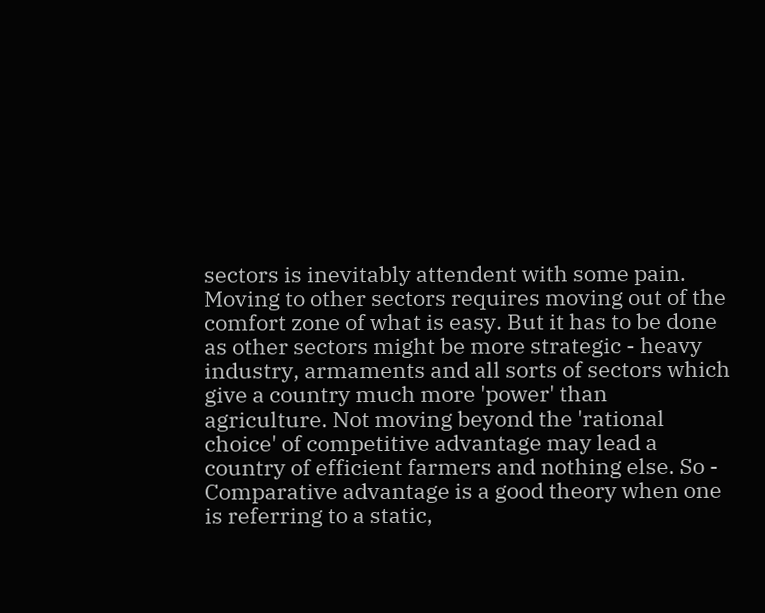sectors is inevitably attendent with some pain. Moving to other sectors requires moving out of the comfort zone of what is easy. But it has to be done as other sectors might be more strategic - heavy industry, armaments and all sorts of sectors which give a country much more 'power' than agriculture. Not moving beyond the 'rational choice' of competitive advantage may lead a country of efficient farmers and nothing else. So - Comparative advantage is a good theory when one is referring to a static,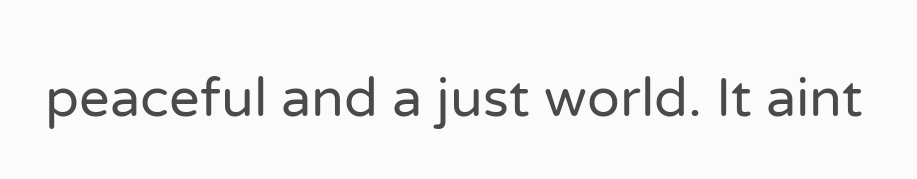peaceful and a just world. It aint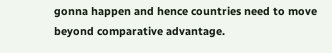gonna happen and hence countries need to move beyond comparative advantage.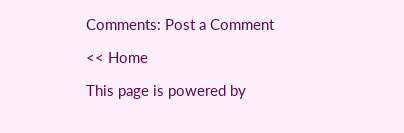Comments: Post a Comment

<< Home

This page is powered by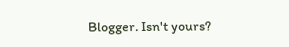Blogger. Isn't yours?